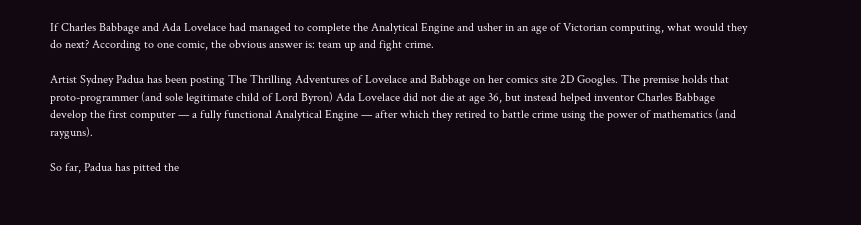If Charles Babbage and Ada Lovelace had managed to complete the Analytical Engine and usher in an age of Victorian computing, what would they do next? According to one comic, the obvious answer is: team up and fight crime.

Artist Sydney Padua has been posting The Thrilling Adventures of Lovelace and Babbage on her comics site 2D Googles. The premise holds that proto-programmer (and sole legitimate child of Lord Byron) Ada Lovelace did not die at age 36, but instead helped inventor Charles Babbage develop the first computer — a fully functional Analytical Engine — after which they retired to battle crime using the power of mathematics (and rayguns).

So far, Padua has pitted the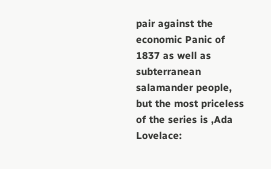pair against the economic Panic of 1837 as well as subterranean salamander people, but the most priceless of the series is ,Ada Lovelace: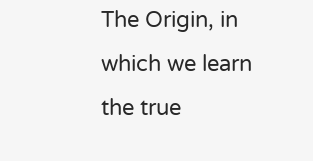The Origin, in which we learn the true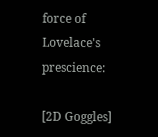force of Lovelace's prescience:

[2D Goggles]